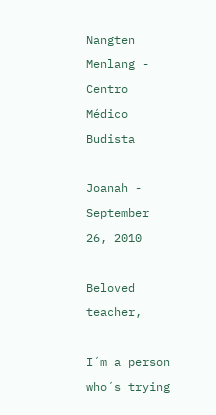Nangten Menlang - Centro Médico Budista

Joanah - September 26, 2010

Beloved teacher,

I´m a person who´s trying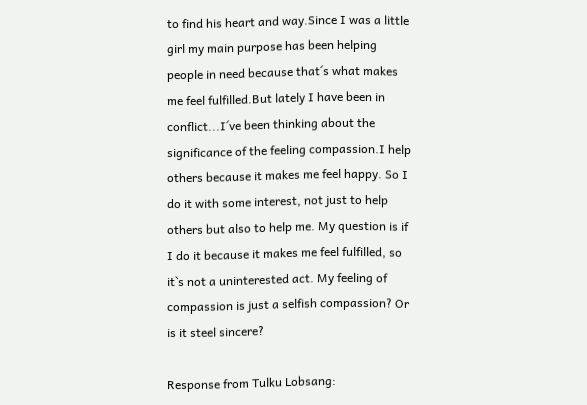to find his heart and way.Since I was a little girl my main purpose has been helping people in need because that´s what makes me feel fulfilled.But lately I have been in conflict...I´ve been thinking about the significance of the feeling compassion.I help others because it makes me feel happy. So I do it with some interest, not just to help others but also to help me. My question is if I do it because it makes me feel fulfilled, so it`s not a uninterested act. My feeling of compassion is just a selfish compassion? Or is it steel sincere?

Response from Tulku Lobsang: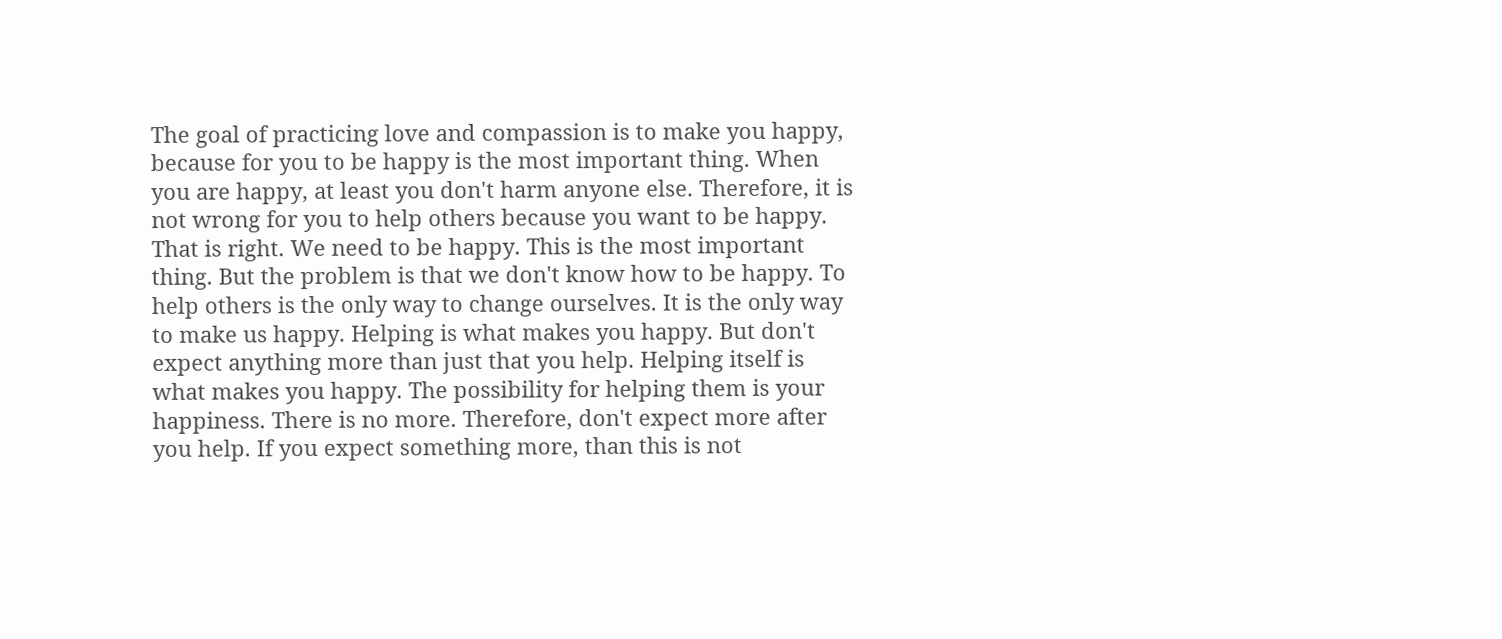The goal of practicing love and compassion is to make you happy, because for you to be happy is the most important thing. When you are happy, at least you don't harm anyone else. Therefore, it is not wrong for you to help others because you want to be happy. That is right. We need to be happy. This is the most important thing. But the problem is that we don't know how to be happy. To help others is the only way to change ourselves. It is the only way to make us happy. Helping is what makes you happy. But don't expect anything more than just that you help. Helping itself is what makes you happy. The possibility for helping them is your happiness. There is no more. Therefore, don't expect more after you help. If you expect something more, than this is not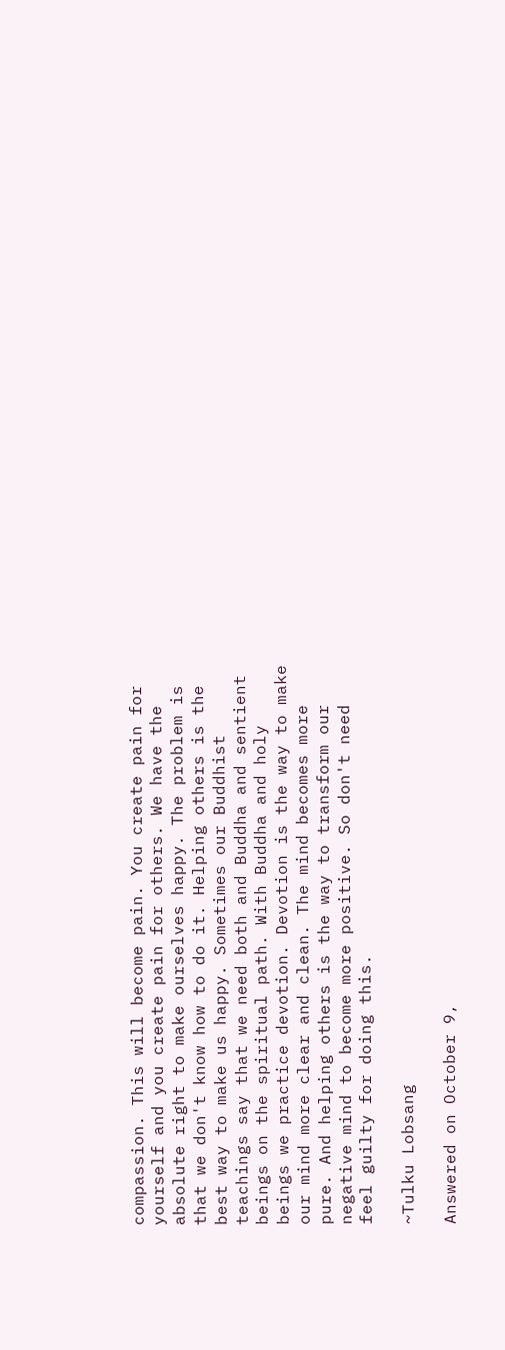compassion. This will become pain. You create pain for yourself and you create pain for others. We have the absolute right to make ourselves happy. The problem is that we don't know how to do it. Helping others is the best way to make us happy. Sometimes our Buddhist teachings say that we need both and Buddha and sentient beings on the spiritual path. With Buddha and holy beings we practice devotion. Devotion is the way to make our mind more clear and clean. The mind becomes more pure. And helping others is the way to transform our negative mind to become more positive. So don't need feel guilty for doing this.

~Tulku Lobsang

Answered on October 9,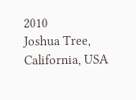2010
Joshua Tree, California, USA